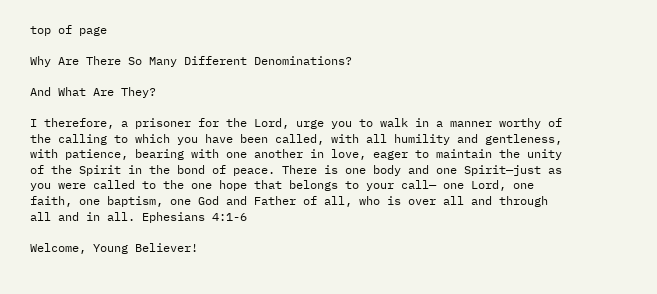top of page

Why Are There So Many Different Denominations?

And What Are They?

I therefore, a prisoner for the Lord, urge you to walk in a manner worthy of the calling to which you have been called, with all humility and gentleness, with patience, bearing with one another in love, eager to maintain the unity of the Spirit in the bond of peace. There is one body and one Spirit—just as you were called to the one hope that belongs to your call— one Lord, one faith, one baptism, one God and Father of all, who is over all and through all and in all. Ephesians 4:1-6

Welcome, Young Believer!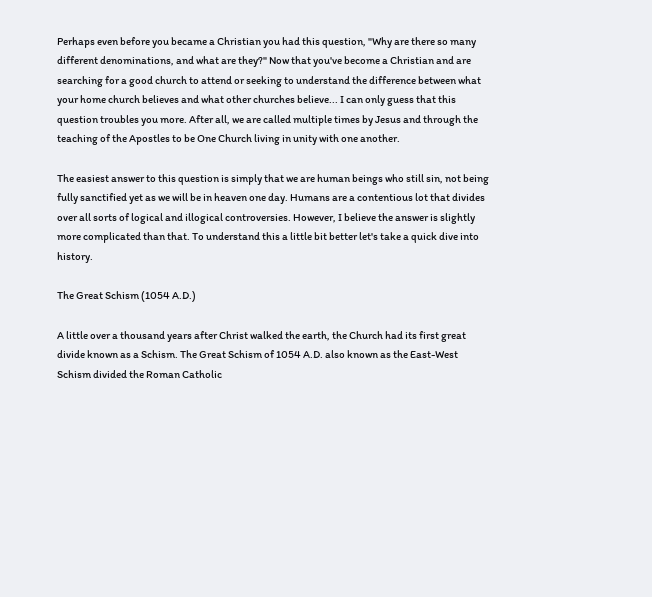Perhaps even before you became a Christian you had this question, "Why are there so many different denominations, and what are they?" Now that you've become a Christian and are searching for a good church to attend or seeking to understand the difference between what your home church believes and what other churches believe... I can only guess that this question troubles you more. After all, we are called multiple times by Jesus and through the teaching of the Apostles to be One Church living in unity with one another.

The easiest answer to this question is simply that we are human beings who still sin, not being fully sanctified yet as we will be in heaven one day. Humans are a contentious lot that divides over all sorts of logical and illogical controversies. However, I believe the answer is slightly more complicated than that. To understand this a little bit better let's take a quick dive into history.

The Great Schism (1054 A.D.)

A little over a thousand years after Christ walked the earth, the Church had its first great divide known as a Schism. The Great Schism of 1054 A.D. also known as the East-West Schism divided the Roman Catholic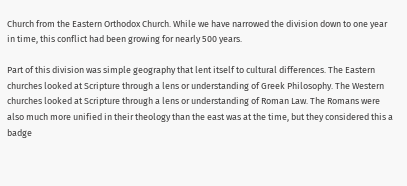Church from the Eastern Orthodox Church. While we have narrowed the division down to one year in time, this conflict had been growing for nearly 500 years.

Part of this division was simple geography that lent itself to cultural differences. The Eastern churches looked at Scripture through a lens or understanding of Greek Philosophy. The Western churches looked at Scripture through a lens or understanding of Roman Law. The Romans were also much more unified in their theology than the east was at the time, but they considered this a badge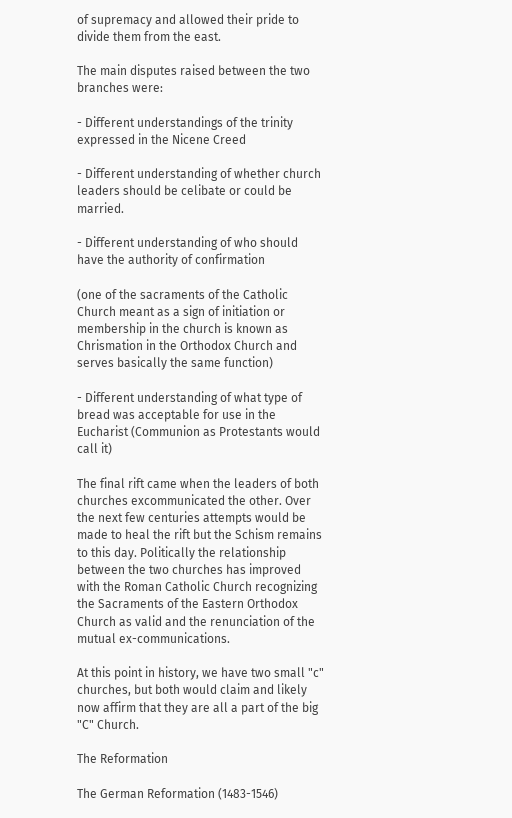of supremacy and allowed their pride to divide them from the east.

The main disputes raised between the two branches were:

- Different understandings of the trinity expressed in the Nicene Creed

- Different understanding of whether church leaders should be celibate or could be married.

- Different understanding of who should have the authority of confirmation

(one of the sacraments of the Catholic Church meant as a sign of initiation or membership in the church is known as Chrismation in the Orthodox Church and serves basically the same function)

- Different understanding of what type of bread was acceptable for use in the Eucharist (Communion as Protestants would call it)

The final rift came when the leaders of both churches excommunicated the other. Over the next few centuries attempts would be made to heal the rift but the Schism remains to this day. Politically the relationship between the two churches has improved with the Roman Catholic Church recognizing the Sacraments of the Eastern Orthodox Church as valid and the renunciation of the mutual ex-communications.

At this point in history, we have two small "c" churches, but both would claim and likely now affirm that they are all a part of the big "C" Church.

The Reformation

The German Reformation (1483-1546)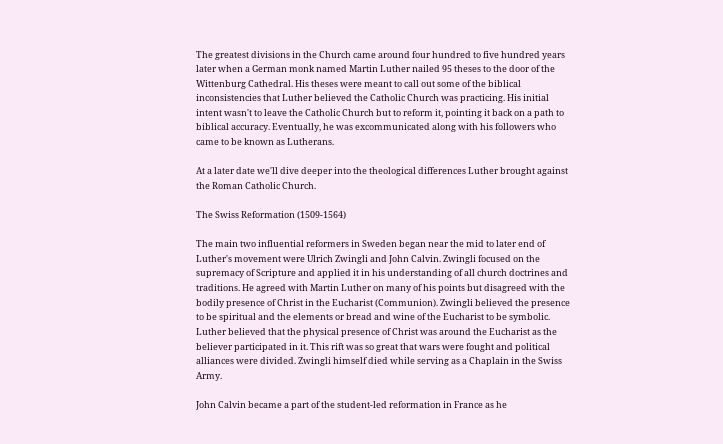The greatest divisions in the Church came around four hundred to five hundred years later when a German monk named Martin Luther nailed 95 theses to the door of the Wittenburg Cathedral. His theses were meant to call out some of the biblical inconsistencies that Luther believed the Catholic Church was practicing. His initial intent wasn't to leave the Catholic Church but to reform it, pointing it back on a path to biblical accuracy. Eventually, he was excommunicated along with his followers who came to be known as Lutherans.

At a later date we'll dive deeper into the theological differences Luther brought against the Roman Catholic Church.

The Swiss Reformation (1509-1564)

The main two influential reformers in Sweden began near the mid to later end of Luther's movement were Ulrich Zwingli and John Calvin. Zwingli focused on the supremacy of Scripture and applied it in his understanding of all church doctrines and traditions. He agreed with Martin Luther on many of his points but disagreed with the bodily presence of Christ in the Eucharist (Communion). Zwingli believed the presence to be spiritual and the elements or bread and wine of the Eucharist to be symbolic. Luther believed that the physical presence of Christ was around the Eucharist as the believer participated in it. This rift was so great that wars were fought and political alliances were divided. Zwingli himself died while serving as a Chaplain in the Swiss Army.

John Calvin became a part of the student-led reformation in France as he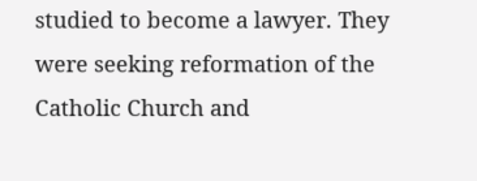studied to become a lawyer. They were seeking reformation of the Catholic Church and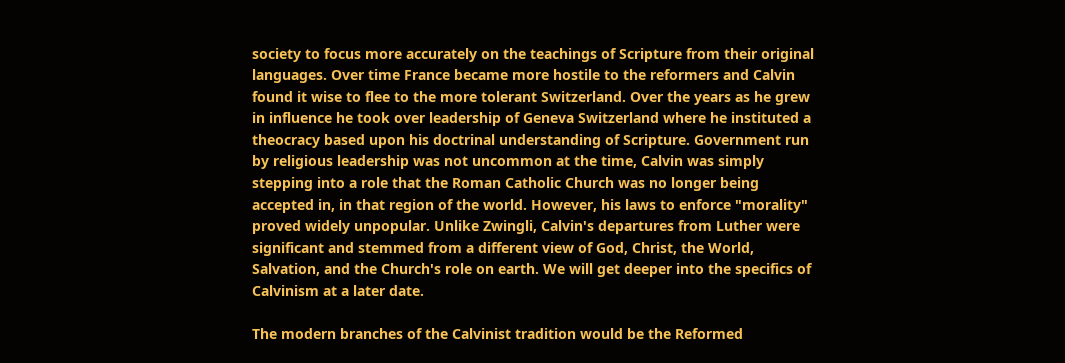society to focus more accurately on the teachings of Scripture from their original languages. Over time France became more hostile to the reformers and Calvin found it wise to flee to the more tolerant Switzerland. Over the years as he grew in influence he took over leadership of Geneva Switzerland where he instituted a theocracy based upon his doctrinal understanding of Scripture. Government run by religious leadership was not uncommon at the time, Calvin was simply stepping into a role that the Roman Catholic Church was no longer being accepted in, in that region of the world. However, his laws to enforce "morality" proved widely unpopular. Unlike Zwingli, Calvin's departures from Luther were significant and stemmed from a different view of God, Christ, the World, Salvation, and the Church's role on earth. We will get deeper into the specifics of Calvinism at a later date.

The modern branches of the Calvinist tradition would be the Reformed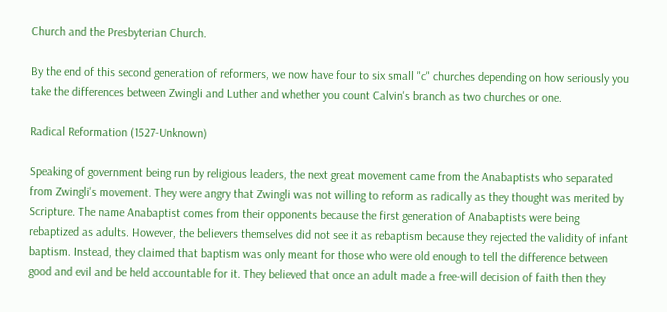Church and the Presbyterian Church.

By the end of this second generation of reformers, we now have four to six small "c" churches depending on how seriously you take the differences between Zwingli and Luther and whether you count Calvin's branch as two churches or one.

Radical Reformation (1527-Unknown)

Speaking of government being run by religious leaders, the next great movement came from the Anabaptists who separated from Zwingli's movement. They were angry that Zwingli was not willing to reform as radically as they thought was merited by Scripture. The name Anabaptist comes from their opponents because the first generation of Anabaptists were being rebaptized as adults. However, the believers themselves did not see it as rebaptism because they rejected the validity of infant baptism. Instead, they claimed that baptism was only meant for those who were old enough to tell the difference between good and evil and be held accountable for it. They believed that once an adult made a free-will decision of faith then they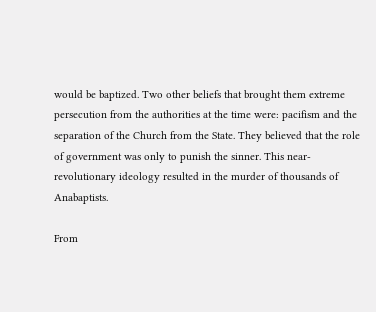would be baptized. Two other beliefs that brought them extreme persecution from the authorities at the time were: pacifism and the separation of the Church from the State. They believed that the role of government was only to punish the sinner. This near-revolutionary ideology resulted in the murder of thousands of Anabaptists.

From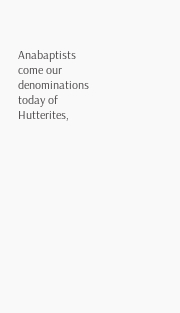Anabaptists come our denominations today of Hutterites,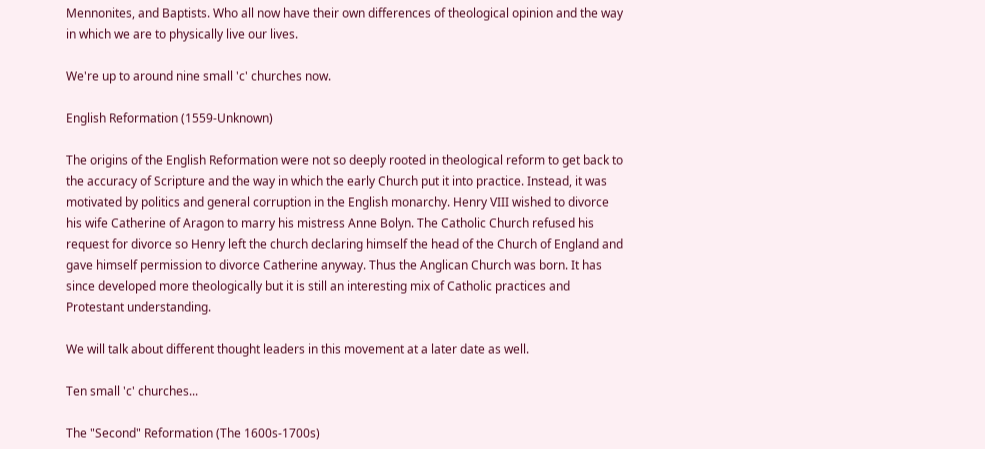Mennonites, and Baptists. Who all now have their own differences of theological opinion and the way in which we are to physically live our lives.

We're up to around nine small 'c' churches now.

English Reformation (1559-Unknown)

The origins of the English Reformation were not so deeply rooted in theological reform to get back to the accuracy of Scripture and the way in which the early Church put it into practice. Instead, it was motivated by politics and general corruption in the English monarchy. Henry VIII wished to divorce his wife Catherine of Aragon to marry his mistress Anne Bolyn. The Catholic Church refused his request for divorce so Henry left the church declaring himself the head of the Church of England and gave himself permission to divorce Catherine anyway. Thus the Anglican Church was born. It has since developed more theologically but it is still an interesting mix of Catholic practices and Protestant understanding.

We will talk about different thought leaders in this movement at a later date as well.

Ten small 'c' churches...

The "Second" Reformation (The 1600s-1700s)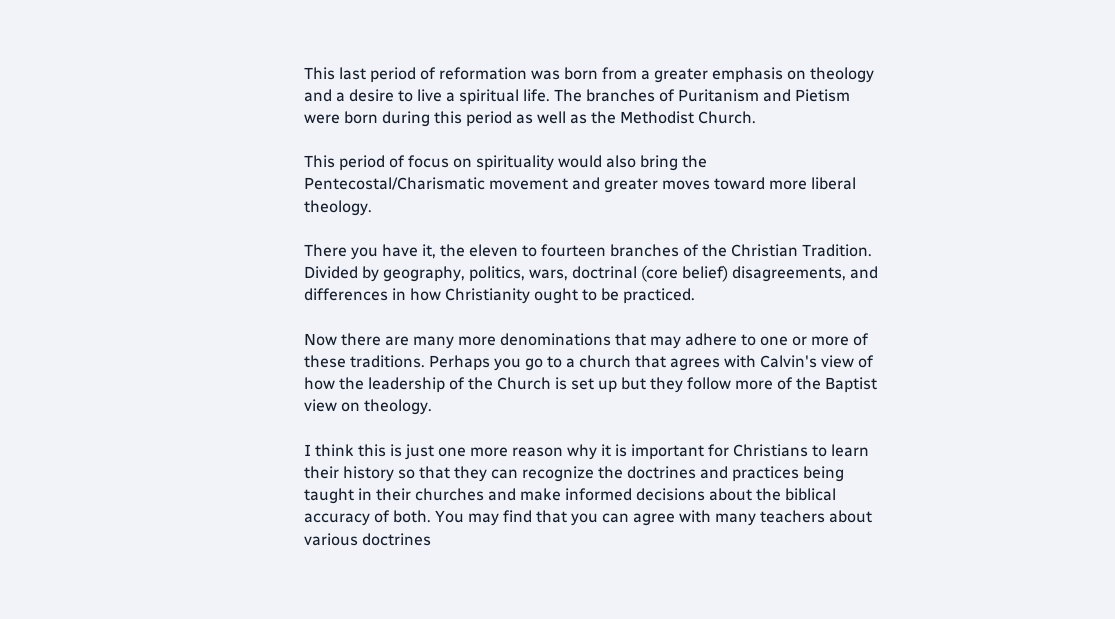This last period of reformation was born from a greater emphasis on theology and a desire to live a spiritual life. The branches of Puritanism and Pietism were born during this period as well as the Methodist Church.

This period of focus on spirituality would also bring the Pentecostal/Charismatic movement and greater moves toward more liberal theology.

There you have it, the eleven to fourteen branches of the Christian Tradition. Divided by geography, politics, wars, doctrinal (core belief) disagreements, and differences in how Christianity ought to be practiced.

Now there are many more denominations that may adhere to one or more of these traditions. Perhaps you go to a church that agrees with Calvin's view of how the leadership of the Church is set up but they follow more of the Baptist view on theology.

I think this is just one more reason why it is important for Christians to learn their history so that they can recognize the doctrines and practices being taught in their churches and make informed decisions about the biblical accuracy of both. You may find that you can agree with many teachers about various doctrines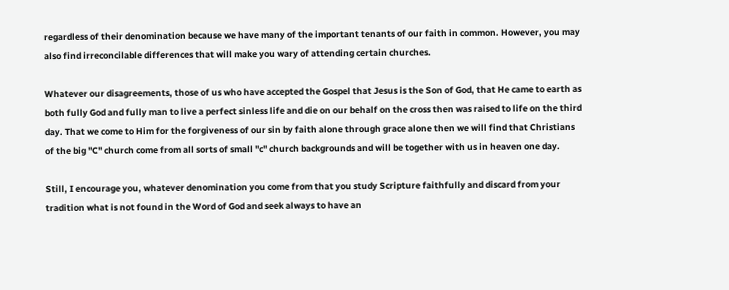regardless of their denomination because we have many of the important tenants of our faith in common. However, you may also find irreconcilable differences that will make you wary of attending certain churches.

Whatever our disagreements, those of us who have accepted the Gospel that Jesus is the Son of God, that He came to earth as both fully God and fully man to live a perfect sinless life and die on our behalf on the cross then was raised to life on the third day. That we come to Him for the forgiveness of our sin by faith alone through grace alone then we will find that Christians of the big "C" church come from all sorts of small "c" church backgrounds and will be together with us in heaven one day.

Still, I encourage you, whatever denomination you come from that you study Scripture faithfully and discard from your tradition what is not found in the Word of God and seek always to have an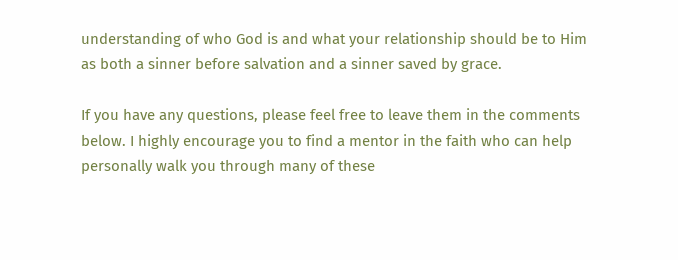understanding of who God is and what your relationship should be to Him as both a sinner before salvation and a sinner saved by grace.

If you have any questions, please feel free to leave them in the comments below. I highly encourage you to find a mentor in the faith who can help personally walk you through many of these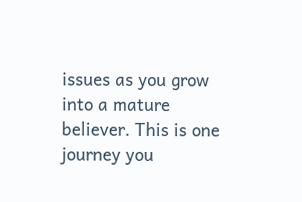issues as you grow into a mature believer. This is one journey you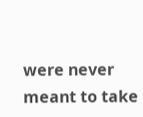were never meant to take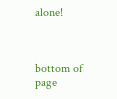alone!



bottom of page